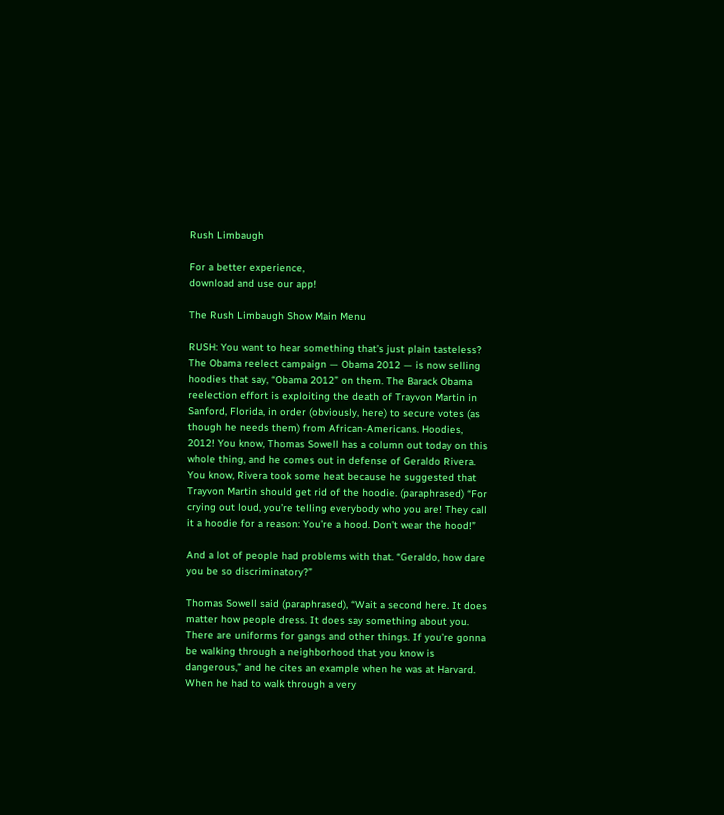Rush Limbaugh

For a better experience,
download and use our app!

The Rush Limbaugh Show Main Menu

RUSH: You want to hear something that’s just plain tasteless? The Obama reelect campaign — Obama 2012 — is now selling hoodies that say, “Obama 2012” on them. The Barack Obama reelection effort is exploiting the death of Trayvon Martin in Sanford, Florida, in order (obviously, here) to secure votes (as though he needs them) from African-Americans. Hoodies, 2012! You know, Thomas Sowell has a column out today on this whole thing, and he comes out in defense of Geraldo Rivera. You know, Rivera took some heat because he suggested that Trayvon Martin should get rid of the hoodie. (paraphrased) “For crying out loud, you’re telling everybody who you are! They call it a hoodie for a reason: You’re a hood. Don’t wear the hood!”

And a lot of people had problems with that. “Geraldo, how dare you be so discriminatory?”

Thomas Sowell said (paraphrased), “Wait a second here. It does matter how people dress. It does say something about you. There are uniforms for gangs and other things. If you’re gonna be walking through a neighborhood that you know is dangerous,” and he cites an example when he was at Harvard. When he had to walk through a very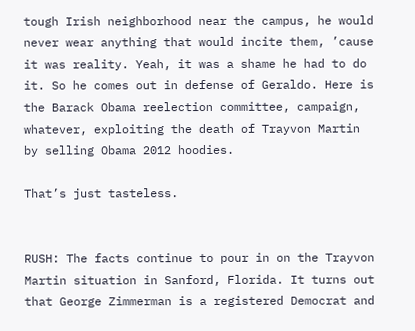tough Irish neighborhood near the campus, he would never wear anything that would incite them, ’cause it was reality. Yeah, it was a shame he had to do it. So he comes out in defense of Geraldo. Here is the Barack Obama reelection committee, campaign, whatever, exploiting the death of Trayvon Martin by selling Obama 2012 hoodies.

That’s just tasteless.


RUSH: The facts continue to pour in on the Trayvon Martin situation in Sanford, Florida. It turns out that George Zimmerman is a registered Democrat and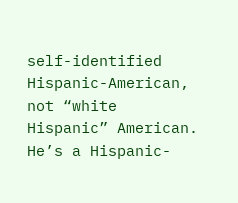self-identified Hispanic-American, not “white Hispanic” American. He’s a Hispanic-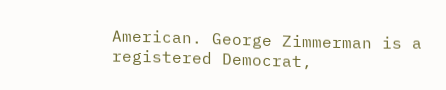American. George Zimmerman is a registered Democrat,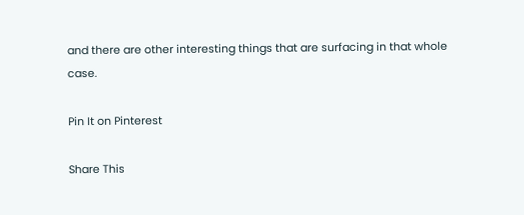and there are other interesting things that are surfacing in that whole case.

Pin It on Pinterest

Share This